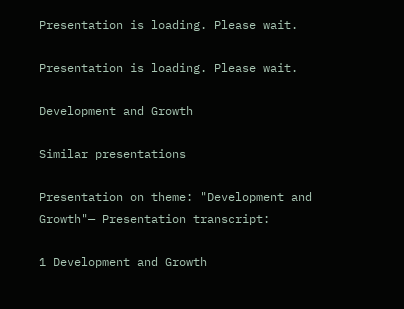Presentation is loading. Please wait.

Presentation is loading. Please wait.

Development and Growth

Similar presentations

Presentation on theme: "Development and Growth"— Presentation transcript:

1 Development and Growth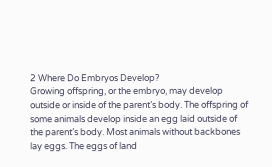2 Where Do Embryos Develop?
Growing offspring, or the embryo, may develop outside or inside of the parent’s body. The offspring of some animals develop inside an egg laid outside of the parent’s body. Most animals without backbones lay eggs. The eggs of land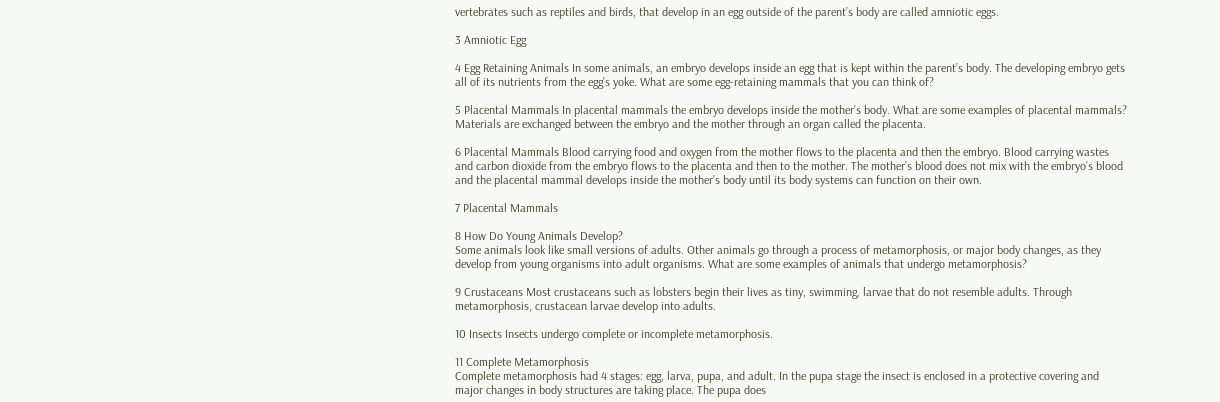vertebrates such as reptiles and birds, that develop in an egg outside of the parent’s body are called amniotic eggs.

3 Amniotic Egg

4 Egg Retaining Animals In some animals, an embryo develops inside an egg that is kept within the parent’s body. The developing embryo gets all of its nutrients from the egg’s yoke. What are some egg-retaining mammals that you can think of?

5 Placental Mammals In placental mammals the embryo develops inside the mother’s body. What are some examples of placental mammals? Materials are exchanged between the embryo and the mother through an organ called the placenta.

6 Placental Mammals Blood carrying food and oxygen from the mother flows to the placenta and then the embryo. Blood carrying wastes and carbon dioxide from the embryo flows to the placenta and then to the mother. The mother’s blood does not mix with the embryo’s blood and the placental mammal develops inside the mother’s body until its body systems can function on their own.

7 Placental Mammals

8 How Do Young Animals Develop?
Some animals look like small versions of adults. Other animals go through a process of metamorphosis, or major body changes, as they develop from young organisms into adult organisms. What are some examples of animals that undergo metamorphosis?

9 Crustaceans Most crustaceans such as lobsters begin their lives as tiny, swimming, larvae that do not resemble adults. Through metamorphosis, crustacean larvae develop into adults.

10 Insects Insects undergo complete or incomplete metamorphosis.

11 Complete Metamorphosis
Complete metamorphosis had 4 stages: egg, larva, pupa, and adult. In the pupa stage the insect is enclosed in a protective covering and major changes in body structures are taking place. The pupa does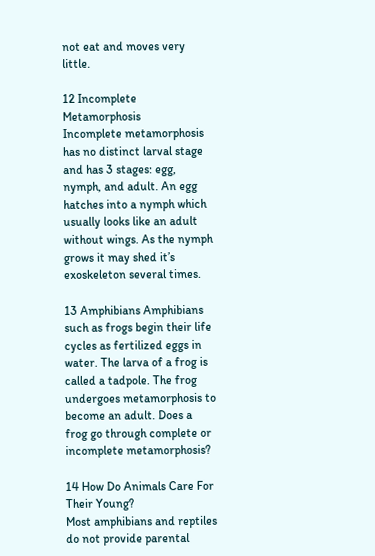not eat and moves very little.

12 Incomplete Metamorphosis
Incomplete metamorphosis has no distinct larval stage and has 3 stages: egg, nymph, and adult. An egg hatches into a nymph which usually looks like an adult without wings. As the nymph grows it may shed it’s exoskeleton several times.

13 Amphibians Amphibians such as frogs begin their life cycles as fertilized eggs in water. The larva of a frog is called a tadpole. The frog undergoes metamorphosis to become an adult. Does a frog go through complete or incomplete metamorphosis?

14 How Do Animals Care For Their Young?
Most amphibians and reptiles do not provide parental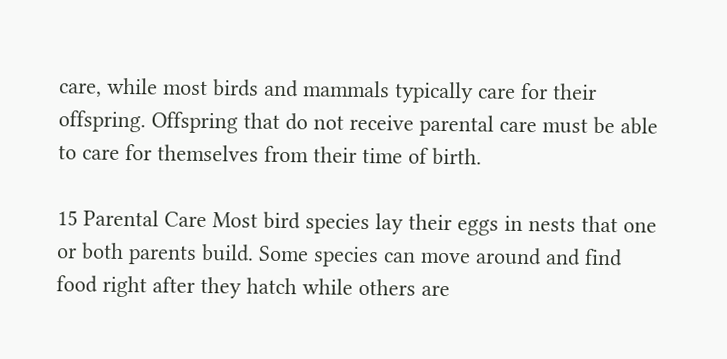care, while most birds and mammals typically care for their offspring. Offspring that do not receive parental care must be able to care for themselves from their time of birth.

15 Parental Care Most bird species lay their eggs in nests that one or both parents build. Some species can move around and find food right after they hatch while others are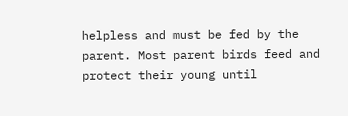helpless and must be fed by the parent. Most parent birds feed and protect their young until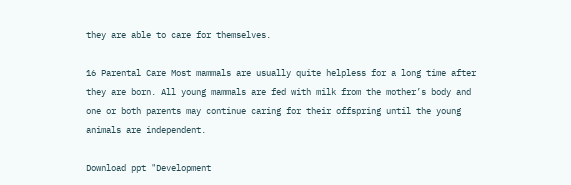they are able to care for themselves.

16 Parental Care Most mammals are usually quite helpless for a long time after they are born. All young mammals are fed with milk from the mother’s body and one or both parents may continue caring for their offspring until the young animals are independent.

Download ppt "Development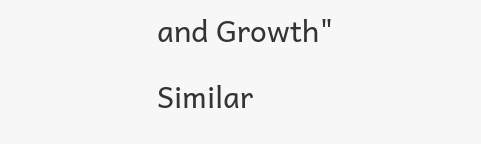and Growth"

Similar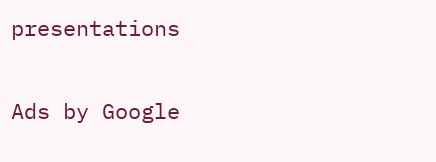presentations

Ads by Google